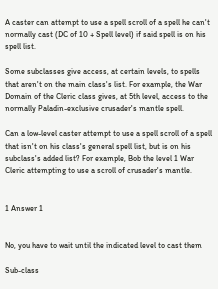A caster can attempt to use a spell scroll of a spell he can't normally cast (DC of 10 + Spell level) if said spell is on his spell list.

Some subclasses give access, at certain levels, to spells that aren't on the main class's list. For example, the War Domain of the Cleric class gives, at 5th level, access to the normally Paladin-exclusive crusader's mantle spell.

Can a low-level caster attempt to use a spell scroll of a spell that isn't on his class's general spell list, but is on his subclass's added list? For example, Bob the level 1 War Cleric attempting to use a scroll of crusader's mantle.


1 Answer 1


No, you have to wait until the indicated level to cast them

Sub-class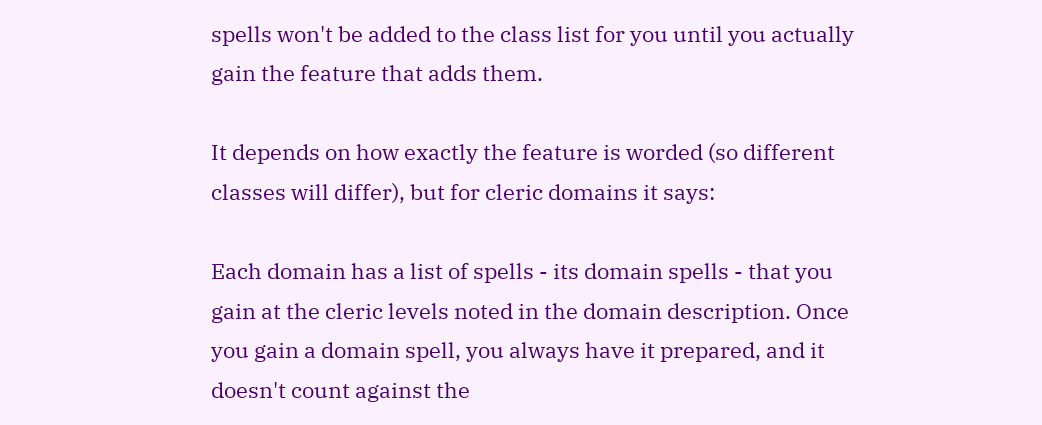spells won't be added to the class list for you until you actually gain the feature that adds them.

It depends on how exactly the feature is worded (so different classes will differ), but for cleric domains it says:

Each domain has a list of spells - its domain spells - that you gain at the cleric levels noted in the domain description. Once you gain a domain spell, you always have it prepared, and it doesn't count against the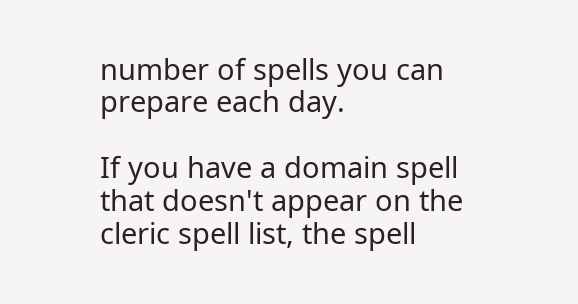number of spells you can prepare each day.

If you have a domain spell that doesn't appear on the cleric spell list, the spell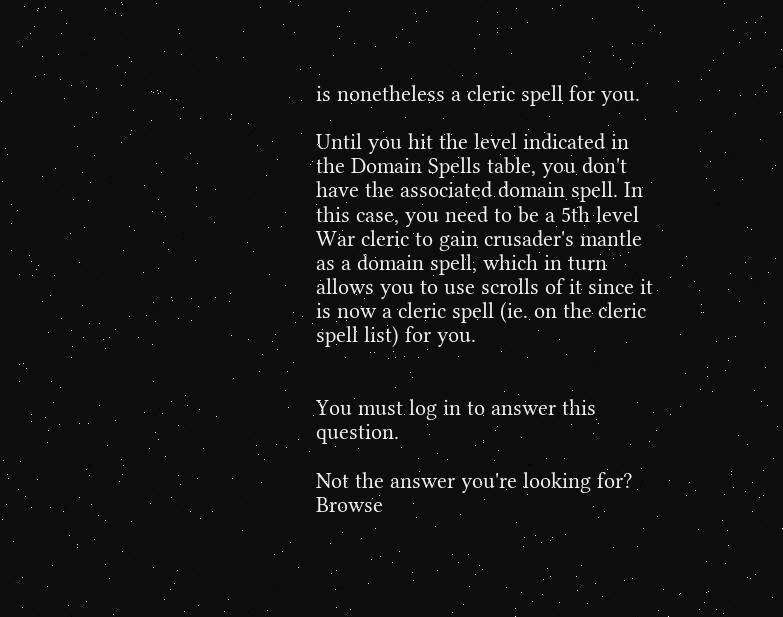is nonetheless a cleric spell for you.

Until you hit the level indicated in the Domain Spells table, you don't have the associated domain spell. In this case, you need to be a 5th level War cleric to gain crusader's mantle as a domain spell, which in turn allows you to use scrolls of it since it is now a cleric spell (ie. on the cleric spell list) for you.


You must log in to answer this question.

Not the answer you're looking for? Browse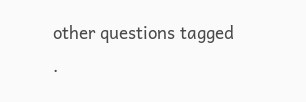other questions tagged .